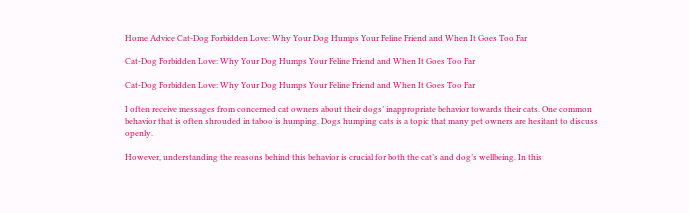Home Advice Cat-Dog Forbidden Love: Why Your Dog Humps Your Feline Friend and When It Goes Too Far

Cat-Dog Forbidden Love: Why Your Dog Humps Your Feline Friend and When It Goes Too Far

Cat-Dog Forbidden Love: Why Your Dog Humps Your Feline Friend and When It Goes Too Far

I often receive messages from concerned cat owners about their dogs’ inappropriate behavior towards their cats. One common behavior that is often shrouded in taboo is humping. Dogs humping cats is a topic that many pet owners are hesitant to discuss openly.

However, understanding the reasons behind this behavior is crucial for both the cat’s and dog’s wellbeing. In this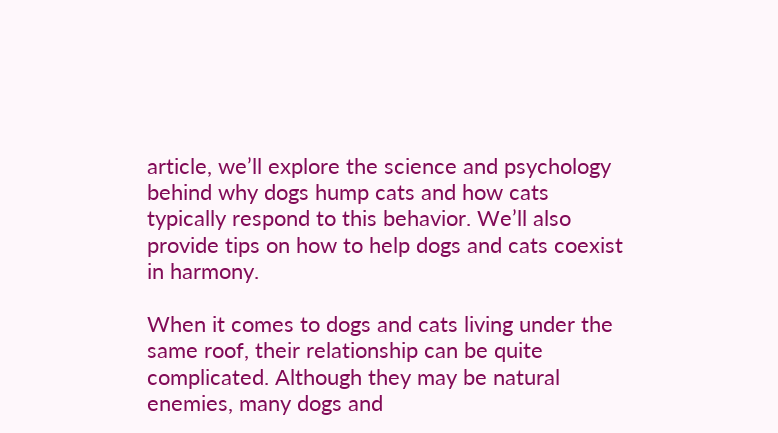article, we’ll explore the science and psychology behind why dogs hump cats and how cats typically respond to this behavior. We’ll also provide tips on how to help dogs and cats coexist in harmony.

When it comes to dogs and cats living under the same roof, their relationship can be quite complicated. Although they may be natural enemies, many dogs and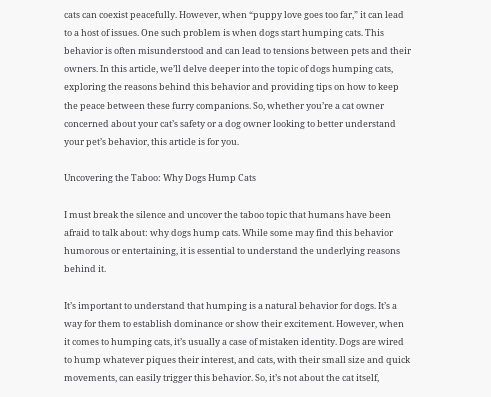cats can coexist peacefully. However, when “puppy love goes too far,” it can lead to a host of issues. One such problem is when dogs start humping cats. This behavior is often misunderstood and can lead to tensions between pets and their owners. In this article, we’ll delve deeper into the topic of dogs humping cats, exploring the reasons behind this behavior and providing tips on how to keep the peace between these furry companions. So, whether you’re a cat owner concerned about your cat’s safety or a dog owner looking to better understand your pet’s behavior, this article is for you.

Uncovering the Taboo: Why Dogs Hump Cats

I must break the silence and uncover the taboo topic that humans have been afraid to talk about: why dogs hump cats. While some may find this behavior humorous or entertaining, it is essential to understand the underlying reasons behind it.

It’s important to understand that humping is a natural behavior for dogs. It’s a way for them to establish dominance or show their excitement. However, when it comes to humping cats, it’s usually a case of mistaken identity. Dogs are wired to hump whatever piques their interest, and cats, with their small size and quick movements, can easily trigger this behavior. So, it’s not about the cat itself,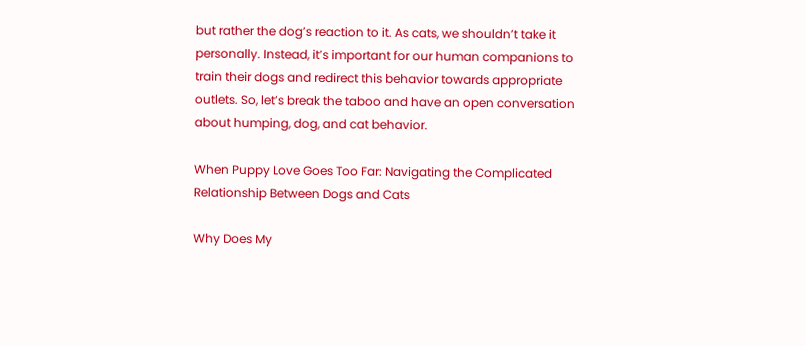but rather the dog’s reaction to it. As cats, we shouldn’t take it personally. Instead, it’s important for our human companions to train their dogs and redirect this behavior towards appropriate outlets. So, let’s break the taboo and have an open conversation about humping, dog, and cat behavior.

When Puppy Love Goes Too Far: Navigating the Complicated Relationship Between Dogs and Cats

Why Does My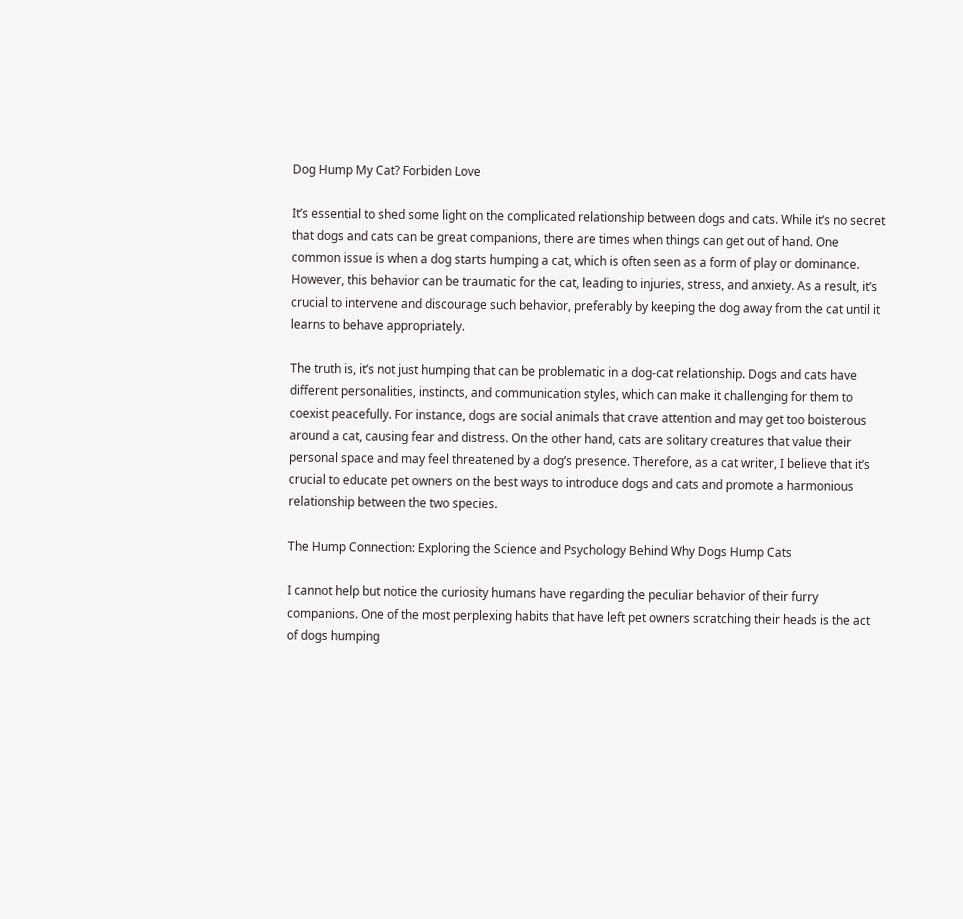Dog Hump My Cat? Forbiden Love

It’s essential to shed some light on the complicated relationship between dogs and cats. While it’s no secret that dogs and cats can be great companions, there are times when things can get out of hand. One common issue is when a dog starts humping a cat, which is often seen as a form of play or dominance. However, this behavior can be traumatic for the cat, leading to injuries, stress, and anxiety. As a result, it’s crucial to intervene and discourage such behavior, preferably by keeping the dog away from the cat until it learns to behave appropriately.

The truth is, it’s not just humping that can be problematic in a dog-cat relationship. Dogs and cats have different personalities, instincts, and communication styles, which can make it challenging for them to coexist peacefully. For instance, dogs are social animals that crave attention and may get too boisterous around a cat, causing fear and distress. On the other hand, cats are solitary creatures that value their personal space and may feel threatened by a dog’s presence. Therefore, as a cat writer, I believe that it’s crucial to educate pet owners on the best ways to introduce dogs and cats and promote a harmonious relationship between the two species.

The Hump Connection: Exploring the Science and Psychology Behind Why Dogs Hump Cats

I cannot help but notice the curiosity humans have regarding the peculiar behavior of their furry companions. One of the most perplexing habits that have left pet owners scratching their heads is the act of dogs humping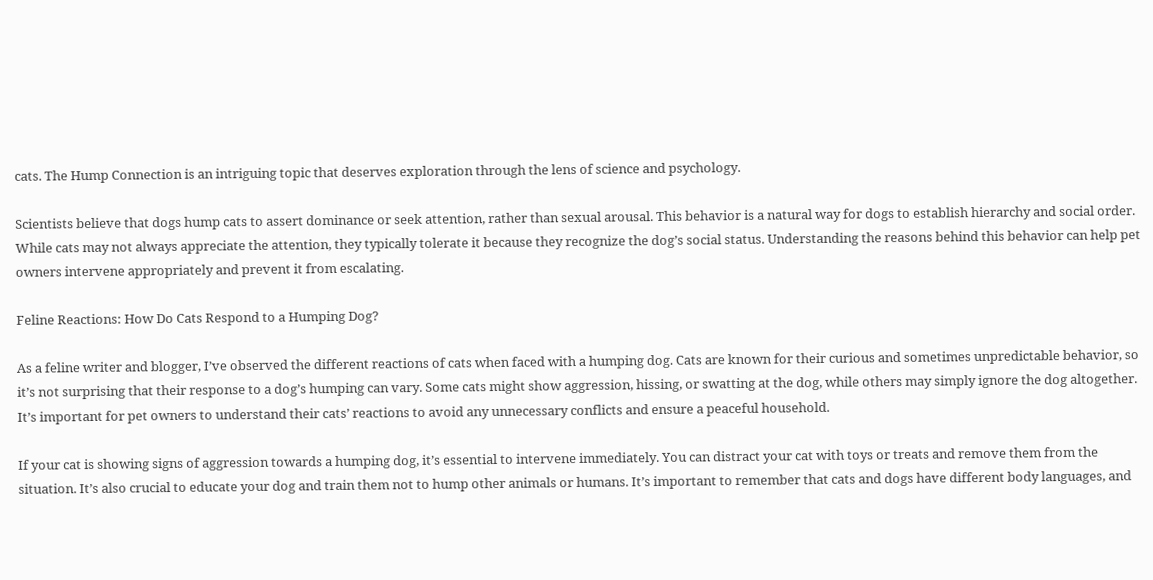cats. The Hump Connection is an intriguing topic that deserves exploration through the lens of science and psychology.

Scientists believe that dogs hump cats to assert dominance or seek attention, rather than sexual arousal. This behavior is a natural way for dogs to establish hierarchy and social order. While cats may not always appreciate the attention, they typically tolerate it because they recognize the dog’s social status. Understanding the reasons behind this behavior can help pet owners intervene appropriately and prevent it from escalating.

Feline Reactions: How Do Cats Respond to a Humping Dog?

As a feline writer and blogger, I’ve observed the different reactions of cats when faced with a humping dog. Cats are known for their curious and sometimes unpredictable behavior, so it’s not surprising that their response to a dog’s humping can vary. Some cats might show aggression, hissing, or swatting at the dog, while others may simply ignore the dog altogether. It’s important for pet owners to understand their cats’ reactions to avoid any unnecessary conflicts and ensure a peaceful household.

If your cat is showing signs of aggression towards a humping dog, it’s essential to intervene immediately. You can distract your cat with toys or treats and remove them from the situation. It’s also crucial to educate your dog and train them not to hump other animals or humans. It’s important to remember that cats and dogs have different body languages, and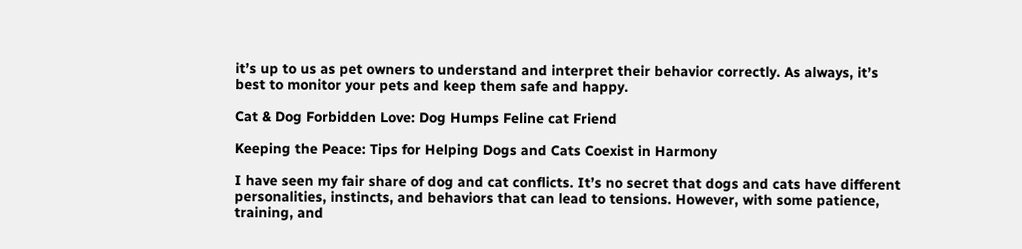it’s up to us as pet owners to understand and interpret their behavior correctly. As always, it’s best to monitor your pets and keep them safe and happy.

Cat & Dog Forbidden Love: Dog Humps Feline cat Friend

Keeping the Peace: Tips for Helping Dogs and Cats Coexist in Harmony

I have seen my fair share of dog and cat conflicts. It’s no secret that dogs and cats have different personalities, instincts, and behaviors that can lead to tensions. However, with some patience, training, and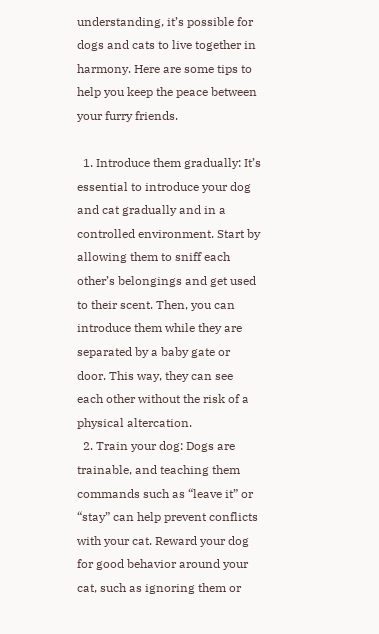understanding, it’s possible for dogs and cats to live together in harmony. Here are some tips to help you keep the peace between your furry friends.

  1. Introduce them gradually: It’s essential to introduce your dog and cat gradually and in a controlled environment. Start by allowing them to sniff each other’s belongings and get used to their scent. Then, you can introduce them while they are separated by a baby gate or door. This way, they can see each other without the risk of a physical altercation.
  2. Train your dog: Dogs are trainable, and teaching them commands such as “leave it” or “stay” can help prevent conflicts with your cat. Reward your dog for good behavior around your cat, such as ignoring them or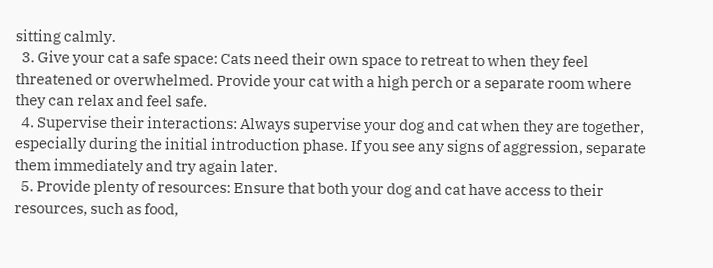sitting calmly.
  3. Give your cat a safe space: Cats need their own space to retreat to when they feel threatened or overwhelmed. Provide your cat with a high perch or a separate room where they can relax and feel safe.
  4. Supervise their interactions: Always supervise your dog and cat when they are together, especially during the initial introduction phase. If you see any signs of aggression, separate them immediately and try again later.
  5. Provide plenty of resources: Ensure that both your dog and cat have access to their resources, such as food,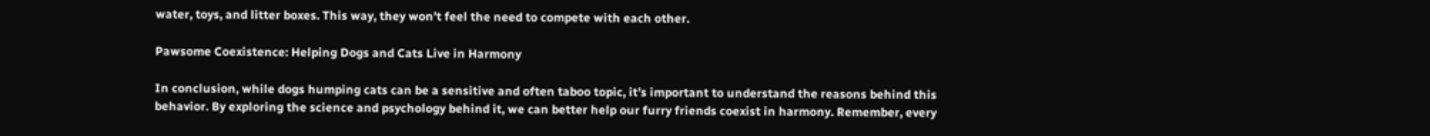water, toys, and litter boxes. This way, they won’t feel the need to compete with each other.

Pawsome Coexistence: Helping Dogs and Cats Live in Harmony

In conclusion, while dogs humping cats can be a sensitive and often taboo topic, it’s important to understand the reasons behind this behavior. By exploring the science and psychology behind it, we can better help our furry friends coexist in harmony. Remember, every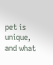pet is unique, and what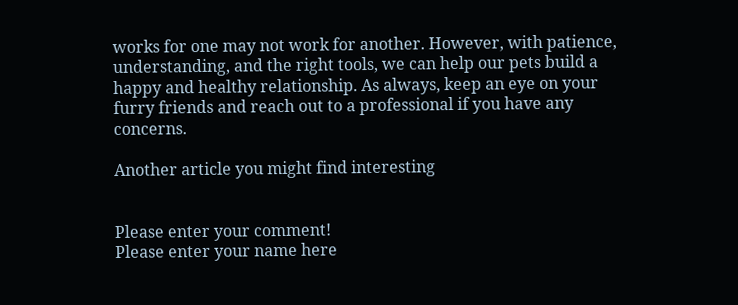works for one may not work for another. However, with patience, understanding, and the right tools, we can help our pets build a happy and healthy relationship. As always, keep an eye on your furry friends and reach out to a professional if you have any concerns.

Another article you might find interesting


Please enter your comment!
Please enter your name here